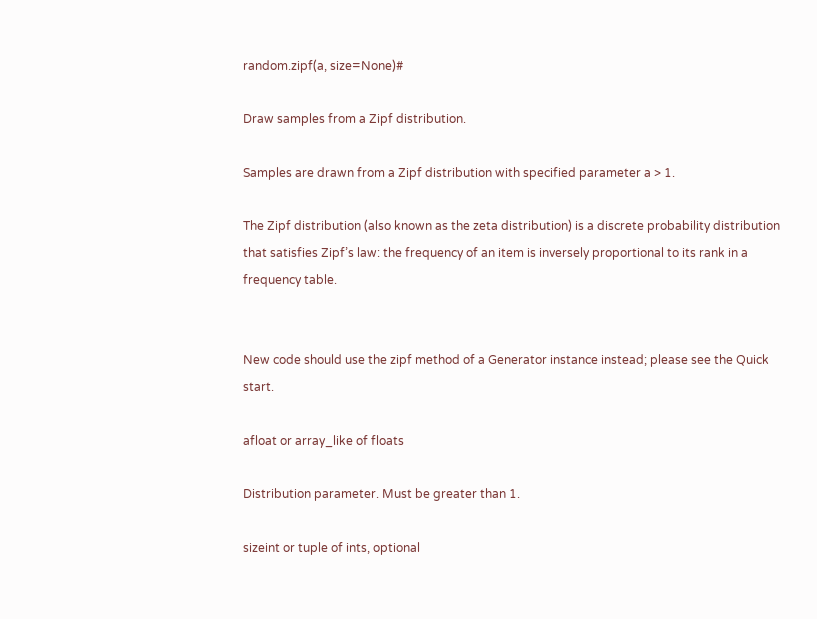random.zipf(a, size=None)#

Draw samples from a Zipf distribution.

Samples are drawn from a Zipf distribution with specified parameter a > 1.

The Zipf distribution (also known as the zeta distribution) is a discrete probability distribution that satisfies Zipf’s law: the frequency of an item is inversely proportional to its rank in a frequency table.


New code should use the zipf method of a Generator instance instead; please see the Quick start.

afloat or array_like of floats

Distribution parameter. Must be greater than 1.

sizeint or tuple of ints, optional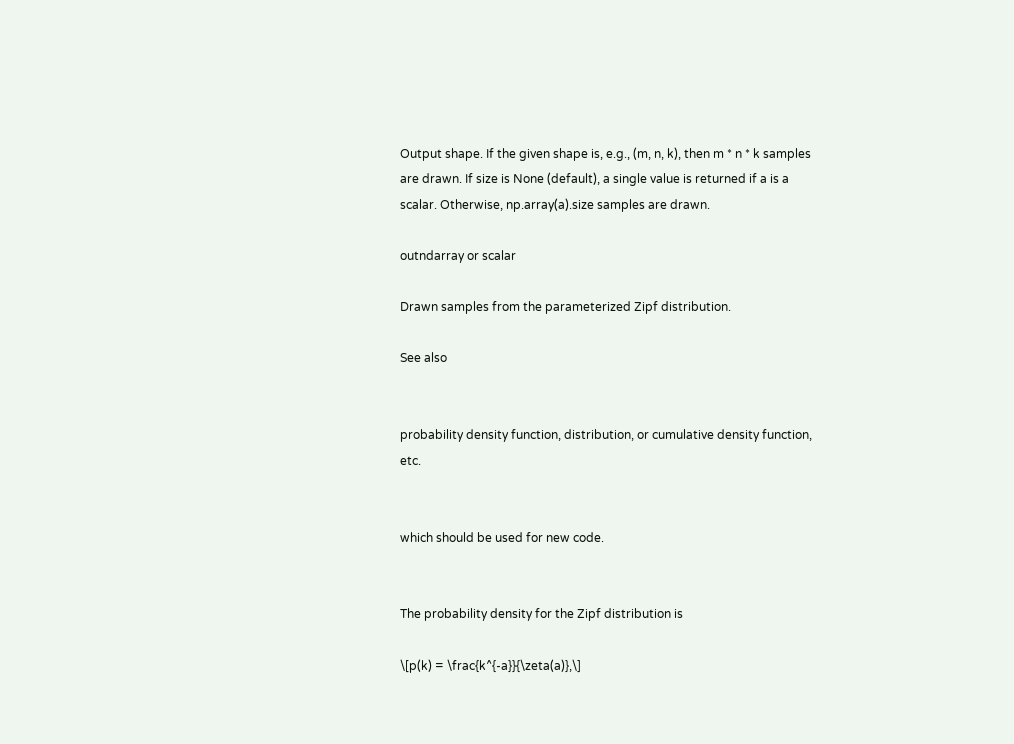Output shape. If the given shape is, e.g., (m, n, k), then m * n * k samples are drawn. If size is None (default), a single value is returned if a is a scalar. Otherwise, np.array(a).size samples are drawn.

outndarray or scalar

Drawn samples from the parameterized Zipf distribution.

See also


probability density function, distribution, or cumulative density function, etc.


which should be used for new code.


The probability density for the Zipf distribution is

\[p(k) = \frac{k^{-a}}{\zeta(a)},\]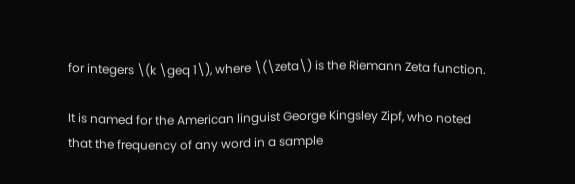for integers \(k \geq 1\), where \(\zeta\) is the Riemann Zeta function.

It is named for the American linguist George Kingsley Zipf, who noted that the frequency of any word in a sample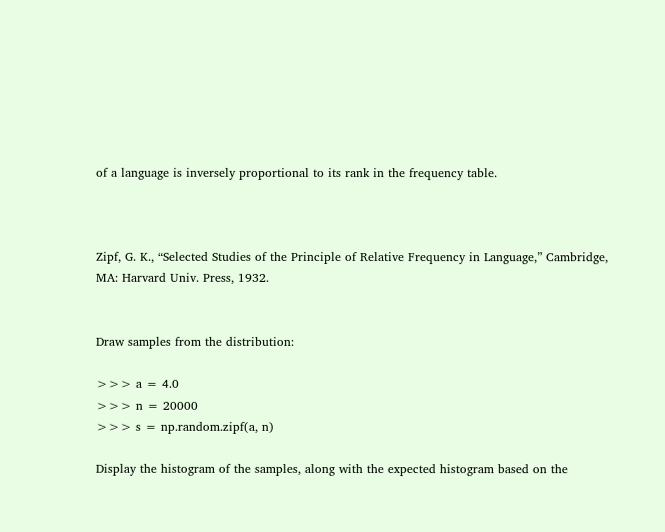of a language is inversely proportional to its rank in the frequency table.



Zipf, G. K., “Selected Studies of the Principle of Relative Frequency in Language,” Cambridge, MA: Harvard Univ. Press, 1932.


Draw samples from the distribution:

>>> a = 4.0
>>> n = 20000
>>> s = np.random.zipf(a, n)

Display the histogram of the samples, along with the expected histogram based on the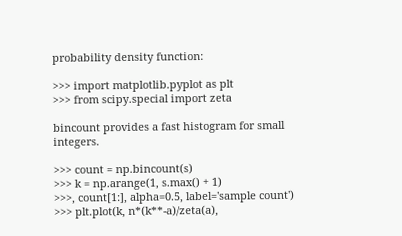probability density function:

>>> import matplotlib.pyplot as plt
>>> from scipy.special import zeta

bincount provides a fast histogram for small integers.

>>> count = np.bincount(s)
>>> k = np.arange(1, s.max() + 1)
>>>, count[1:], alpha=0.5, label='sample count')
>>> plt.plot(k, n*(k**-a)/zeta(a),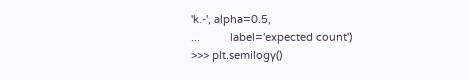'k.-', alpha=0.5,
...          label='expected count')
>>> plt.semilogy()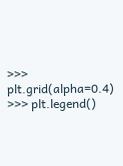>>> plt.grid(alpha=0.4)
>>> plt.legend()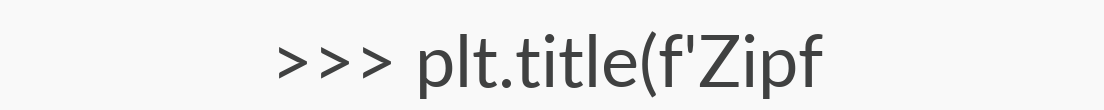>>> plt.title(f'Zipf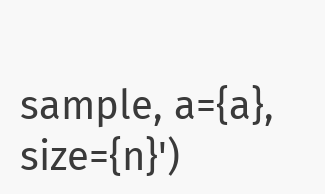sample, a={a}, size={n}')